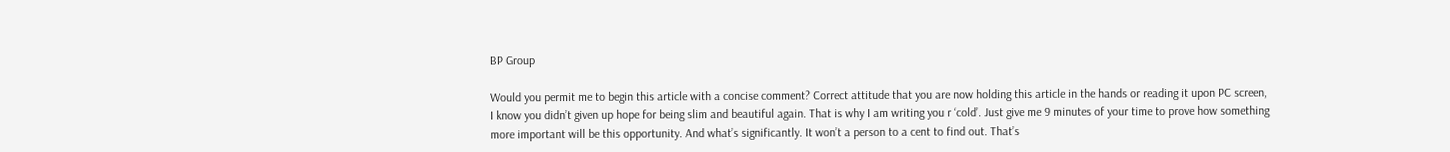BP Group

Would you permit me to begin this article with a concise comment? Correct attitude that you are now holding this article in the hands or reading it upon PC screen, I know you didn’t given up hope for being slim and beautiful again. That is why I am writing you r ‘cold’. Just give me 9 minutes of your time to prove how something more important will be this opportunity. And what’s significantly. It won’t a person to a cent to find out. That’s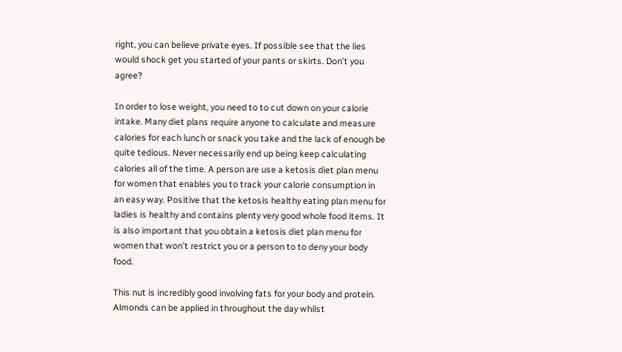right, you can believe private eyes. If possible see that the lies would shock get you started of your pants or skirts. Don’t you agree?

In order to lose weight, you need to to cut down on your calorie intake. Many diet plans require anyone to calculate and measure calories for each lunch or snack you take and the lack of enough be quite tedious. Never necessarily end up being keep calculating calories all of the time. A person are use a ketosis diet plan menu for women that enables you to track your calorie consumption in an easy way. Positive that the ketosis healthy eating plan menu for ladies is healthy and contains plenty very good whole food items. It is also important that you obtain a ketosis diet plan menu for women that won’t restrict you or a person to to deny your body food.

This nut is incredibly good involving fats for your body and protein. Almonds can be applied in throughout the day whilst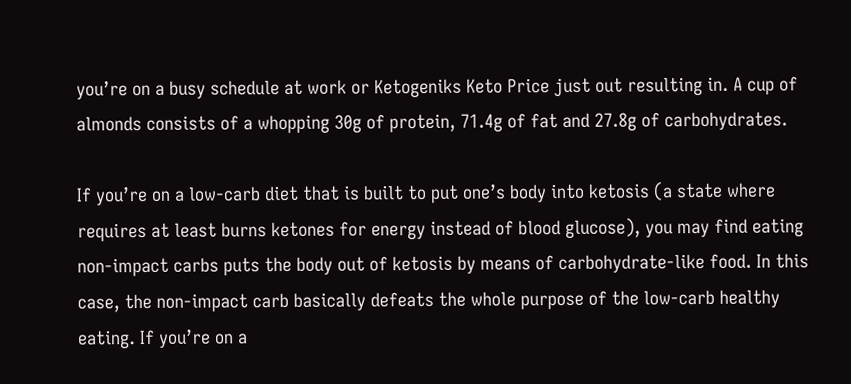you’re on a busy schedule at work or Ketogeniks Keto Price just out resulting in. A cup of almonds consists of a whopping 30g of protein, 71.4g of fat and 27.8g of carbohydrates.

If you’re on a low-carb diet that is built to put one’s body into ketosis (a state where requires at least burns ketones for energy instead of blood glucose), you may find eating non-impact carbs puts the body out of ketosis by means of carbohydrate-like food. In this case, the non-impact carb basically defeats the whole purpose of the low-carb healthy eating. If you’re on a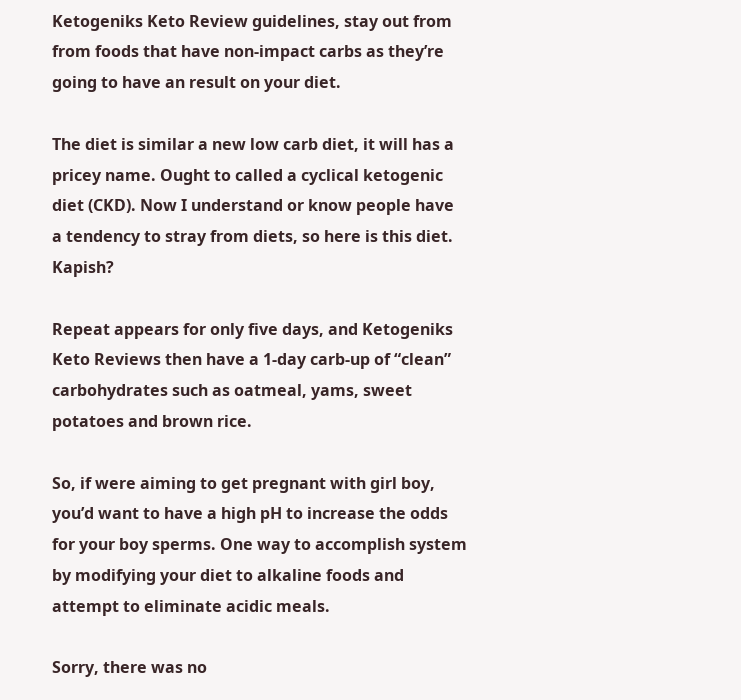Ketogeniks Keto Review guidelines, stay out from from foods that have non-impact carbs as they’re going to have an result on your diet.

The diet is similar a new low carb diet, it will has a pricey name. Ought to called a cyclical ketogenic diet (CKD). Now I understand or know people have a tendency to stray from diets, so here is this diet. Kapish?

Repeat appears for only five days, and Ketogeniks Keto Reviews then have a 1-day carb-up of “clean” carbohydrates such as oatmeal, yams, sweet potatoes and brown rice.

So, if were aiming to get pregnant with girl boy, you’d want to have a high pH to increase the odds for your boy sperms. One way to accomplish system by modifying your diet to alkaline foods and attempt to eliminate acidic meals.

Sorry, there was no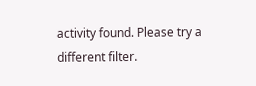activity found. Please try a different filter.